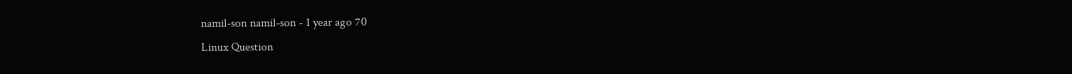namil-son namil-son - 1 year ago 70
Linux Question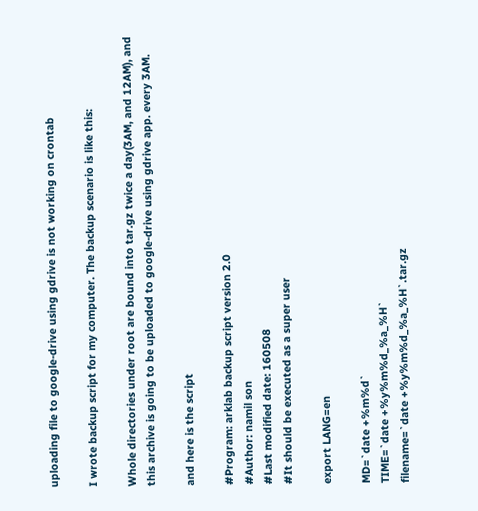uploading file to google-drive using gdrive is not working on crontab

I wrote backup script for my computer. The backup scenario is like this:

Whole directories under root are bound into tar.gz twice a day(3AM, and 12AM), and this archive is going to be uploaded to google-drive using gdrive app. every 3AM.

and here is the script

#Program: arklab backup script version 2.0
#Author: namil son
#Last modified date: 160508
#It should be executed as a super user

export LANG=en

MD=`date +%m%d`
TIME=`date +%y%m%d_%a_%H`
filename=`date +%y%m%d_%a_%H`.tar.gz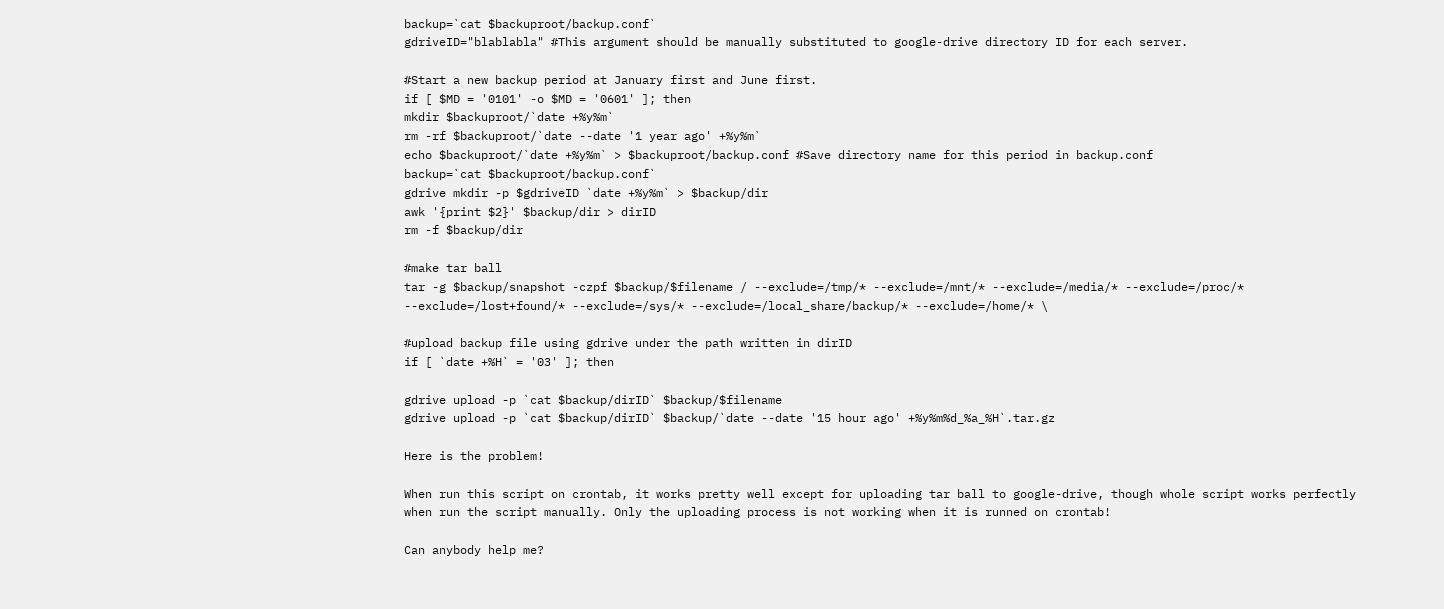backup=`cat $backuproot/backup.conf`
gdriveID="blablabla" #This argument should be manually substituted to google-drive directory ID for each server.

#Start a new backup period at January first and June first.
if [ $MD = '0101' -o $MD = '0601' ]; then
mkdir $backuproot/`date +%y%m`
rm -rf $backuproot/`date --date '1 year ago' +%y%m`
echo $backuproot/`date +%y%m` > $backuproot/backup.conf #Save directory name for this period in backup.conf
backup=`cat $backuproot/backup.conf`
gdrive mkdir -p $gdriveID `date +%y%m` > $backup/dir
awk '{print $2}' $backup/dir > dirID
rm -f $backup/dir

#make tar ball
tar -g $backup/snapshot -czpf $backup/$filename / --exclude=/tmp/* --exclude=/mnt/* --exclude=/media/* --exclude=/proc/* --exclude=/lost+found/* --exclude=/sys/* --exclude=/local_share/backup/* --exclude=/home/* \

#upload backup file using gdrive under the path written in dirID
if [ `date +%H` = '03' ]; then

gdrive upload -p `cat $backup/dirID` $backup/$filename
gdrive upload -p `cat $backup/dirID` $backup/`date --date '15 hour ago' +%y%m%d_%a_%H`.tar.gz

Here is the problem!

When run this script on crontab, it works pretty well except for uploading tar ball to google-drive, though whole script works perfectly when run the script manually. Only the uploading process is not working when it is runned on crontab!

Can anybody help me?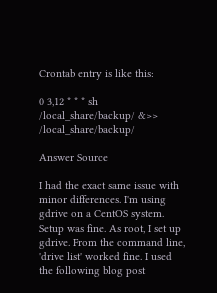Crontab entry is like this:

0 3,12 * * * sh /local_share/backup/ &>> /local_share/backup/

Answer Source

I had the exact same issue with minor differences. I'm using gdrive on a CentOS system. Setup was fine. As root, I set up gdrive. From the command line, 'drive list' worked fine. I used the following blog post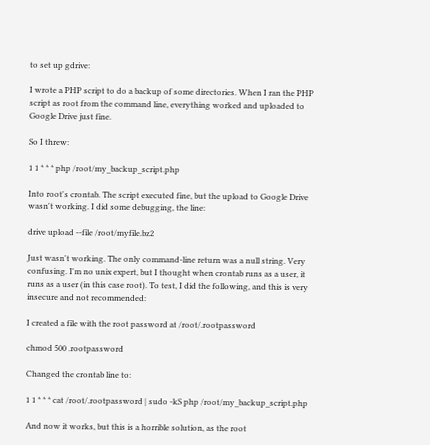to set up gdrive:

I wrote a PHP script to do a backup of some directories. When I ran the PHP script as root from the command line, everything worked and uploaded to Google Drive just fine.

So I threw:

1 1 * * * php /root/my_backup_script.php

Into root's crontab. The script executed fine, but the upload to Google Drive wasn't working. I did some debugging, the line:

drive upload --file /root/myfile.bz2

Just wasn't working. The only command-line return was a null string. Very confusing. I'm no unix expert, but I thought when crontab runs as a user, it runs as a user (in this case root). To test, I did the following, and this is very insecure and not recommended:

I created a file with the root password at /root/.rootpassword

chmod 500 .rootpassword

Changed the crontab line to:

1 1 * * * cat /root/.rootpassword | sudo -kS php /root/my_backup_script.php

And now it works, but this is a horrible solution, as the root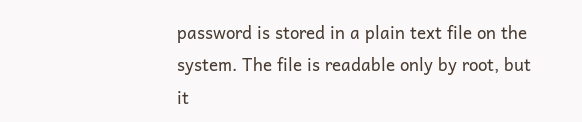password is stored in a plain text file on the system. The file is readable only by root, but it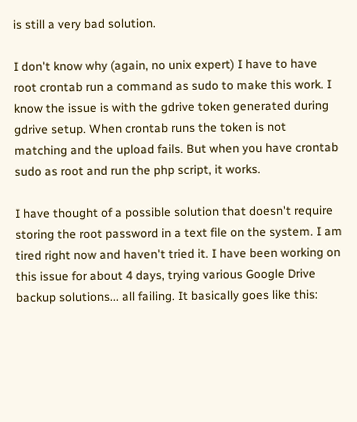is still a very bad solution.

I don't know why (again, no unix expert) I have to have root crontab run a command as sudo to make this work. I know the issue is with the gdrive token generated during gdrive setup. When crontab runs the token is not matching and the upload fails. But when you have crontab sudo as root and run the php script, it works.

I have thought of a possible solution that doesn't require storing the root password in a text file on the system. I am tired right now and haven't tried it. I have been working on this issue for about 4 days, trying various Google Drive backup solutions... all failing. It basically goes like this: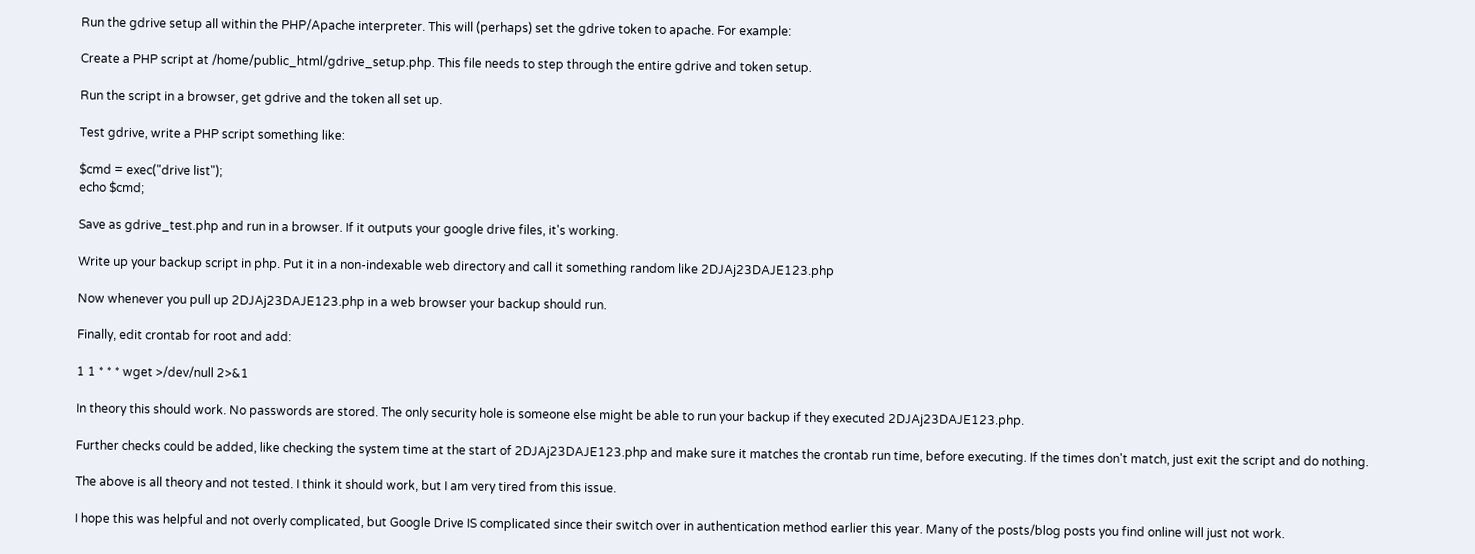Run the gdrive setup all within the PHP/Apache interpreter. This will (perhaps) set the gdrive token to apache. For example:

Create a PHP script at /home/public_html/gdrive_setup.php. This file needs to step through the entire gdrive and token setup.

Run the script in a browser, get gdrive and the token all set up.

Test gdrive, write a PHP script something like:

$cmd = exec("drive list");
echo $cmd;

Save as gdrive_test.php and run in a browser. If it outputs your google drive files, it's working.

Write up your backup script in php. Put it in a non-indexable web directory and call it something random like 2DJAj23DAJE123.php

Now whenever you pull up 2DJAj23DAJE123.php in a web browser your backup should run.

Finally, edit crontab for root and add:

1 1 * * * wget >/dev/null 2>&1

In theory this should work. No passwords are stored. The only security hole is someone else might be able to run your backup if they executed 2DJAj23DAJE123.php.

Further checks could be added, like checking the system time at the start of 2DJAj23DAJE123.php and make sure it matches the crontab run time, before executing. If the times don't match, just exit the script and do nothing.

The above is all theory and not tested. I think it should work, but I am very tired from this issue.

I hope this was helpful and not overly complicated, but Google Drive IS complicated since their switch over in authentication method earlier this year. Many of the posts/blog posts you find online will just not work.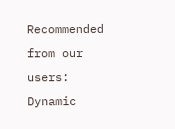Recommended from our users: Dynamic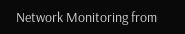Network Monitoring from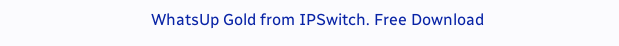WhatsUp Gold from IPSwitch. Free Download